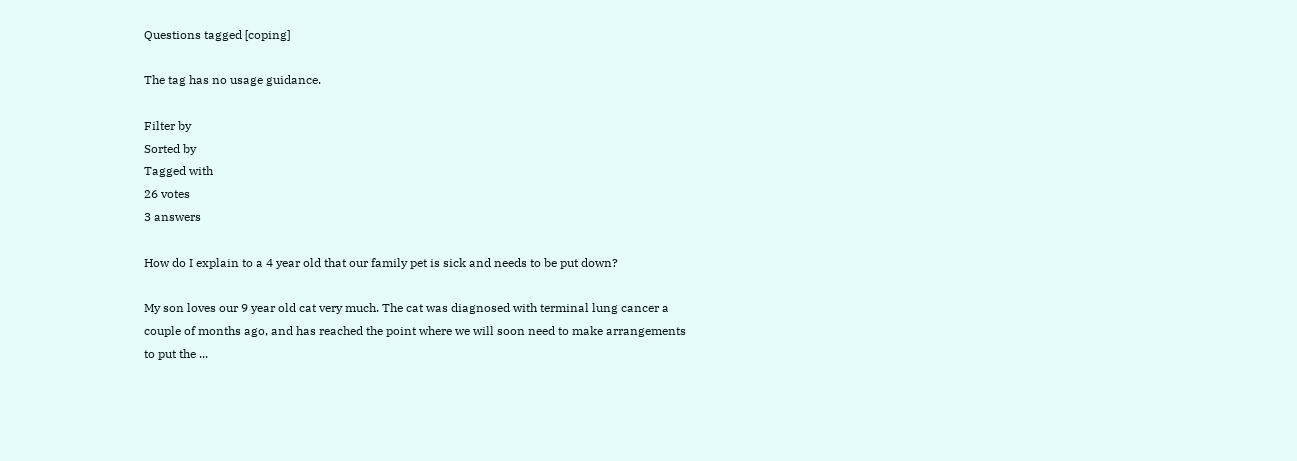Questions tagged [coping]

The tag has no usage guidance.

Filter by
Sorted by
Tagged with
26 votes
3 answers

How do I explain to a 4 year old that our family pet is sick and needs to be put down?

My son loves our 9 year old cat very much. The cat was diagnosed with terminal lung cancer a couple of months ago, and has reached the point where we will soon need to make arrangements to put the ...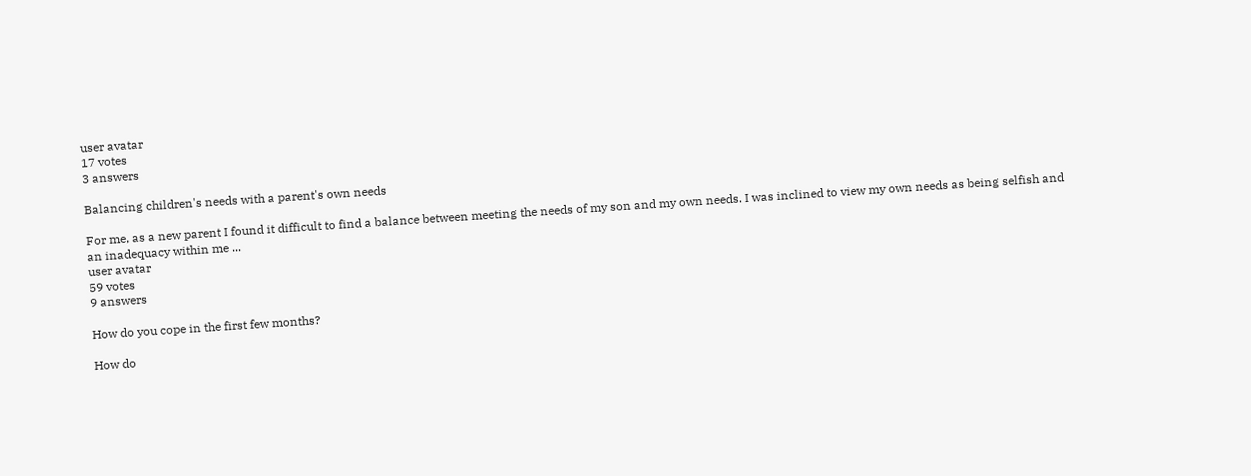user avatar
17 votes
3 answers

Balancing children's needs with a parent's own needs

For me, as a new parent I found it difficult to find a balance between meeting the needs of my son and my own needs. I was inclined to view my own needs as being selfish and an inadequacy within me ...
user avatar
59 votes
9 answers

How do you cope in the first few months?

How do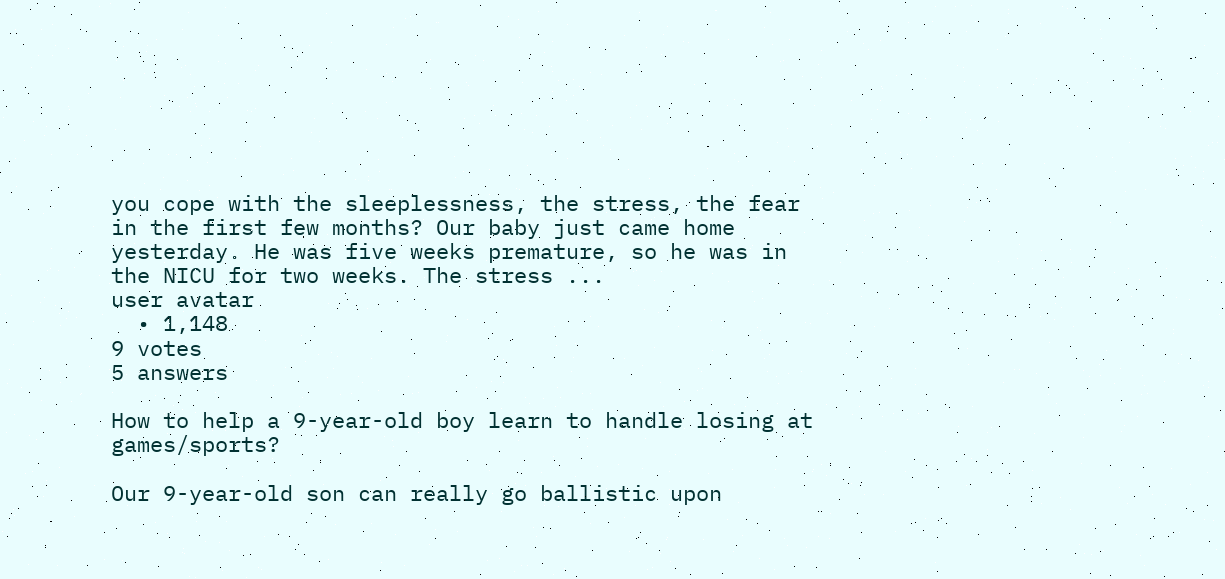you cope with the sleeplessness, the stress, the fear in the first few months? Our baby just came home yesterday. He was five weeks premature, so he was in the NICU for two weeks. The stress ...
user avatar
  • 1,148
9 votes
5 answers

How to help a 9-year-old boy learn to handle losing at games/sports?

Our 9-year-old son can really go ballistic upon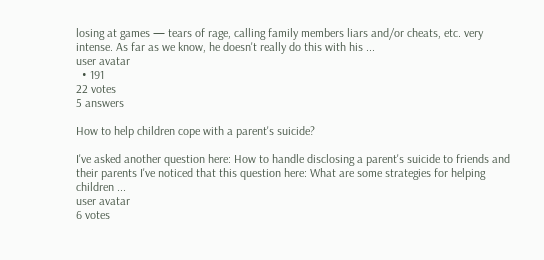losing at games — tears of rage, calling family members liars and/or cheats, etc. very intense. As far as we know, he doesn't really do this with his ...
user avatar
  • 191
22 votes
5 answers

How to help children cope with a parent's suicide?

I've asked another question here: How to handle disclosing a parent's suicide to friends and their parents I've noticed that this question here: What are some strategies for helping children ...
user avatar
6 votes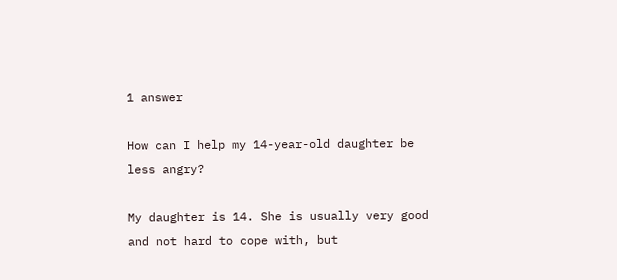1 answer

How can I help my 14-year-old daughter be less angry?

My daughter is 14. She is usually very good and not hard to cope with, but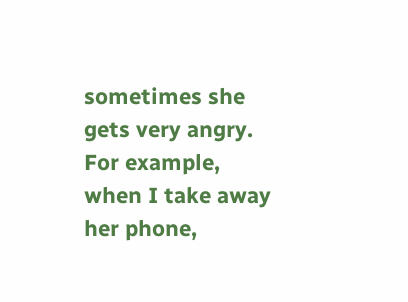sometimes she gets very angry. For example, when I take away her phone,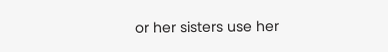or her sisters use her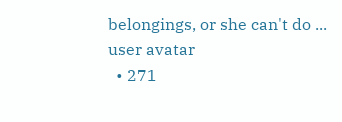belongings, or she can't do ...
user avatar
  • 271